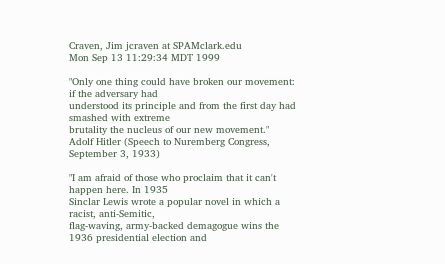Craven, Jim jcraven at SPAMclark.edu
Mon Sep 13 11:29:34 MDT 1999

"Only one thing could have broken our movement: if the adversary had
understood its principle and from the first day had smashed with extreme
brutality the nucleus of our new movement."
Adolf Hitler (Speech to Nuremberg Congress, September 3, 1933)

"I am afraid of those who proclaim that it can't happen here. In 1935
Sinclar Lewis wrote a popular novel in which a racist, anti-Semitic,
flag-waving, army-backed demagogue wins the 1936 presidential election and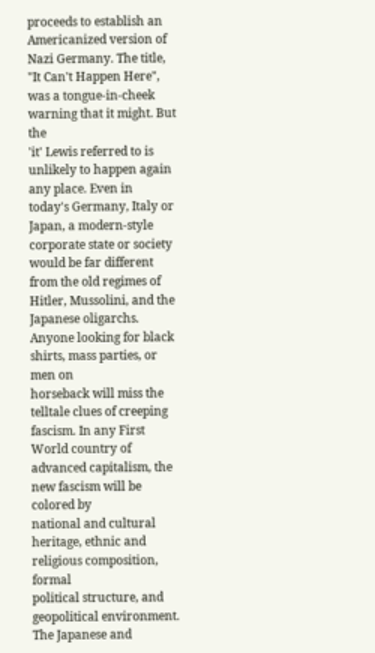proceeds to establish an Americanized version of Nazi Germany. The title,
"It Can't Happen Here", was a tongue-in-cheek warning that it might. But the
'it' Lewis referred to is unlikely to happen again any place. Even in
today's Germany, Italy or Japan, a modern-style corporate state or society
would be far different from the old regimes of Hitler, Mussolini, and the
Japanese oligarchs. Anyone looking for black shirts, mass parties, or men on
horseback will miss the telltale clues of creeping fascism. In any First
World country of advanced capitalism, the new fascism will be colored by
national and cultural heritage, ethnic and religious composition, formal
political structure, and geopolitical environment. The Japanese and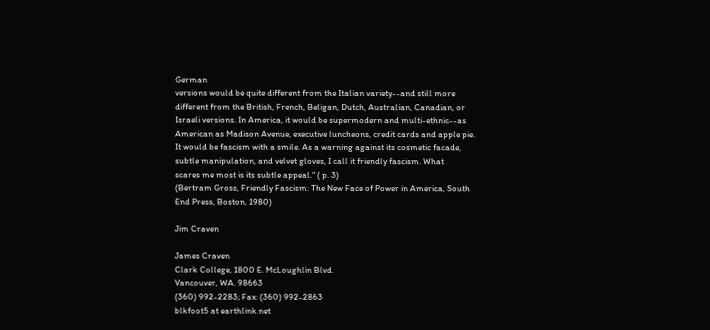German
versions would be quite different from the Italian variety--and still more
different from the British, French, Beligan, Dutch, Australian, Canadian, or
Israeli versions. In America, it would be supermodern and multi-ethnic--as
American as Madison Avenue, executive luncheons, credit cards and apple pie.
It would be fascism with a smile. As a warning against its cosmetic facade,
subtle manipulation, and velvet gloves, I call it friendly fascism. What
scares me most is its subtle appeal." ( p. 3)
(Bertram Gross, Friendly Fascism: The New Face of Power in America, South
End Press, Boston, 1980)

Jim Craven

James Craven
Clark College, 1800 E. McLoughlin Blvd.
Vancouver, WA. 98663
(360) 992-2283; Fax: (360) 992-2863
blkfoot5 at earthlink.net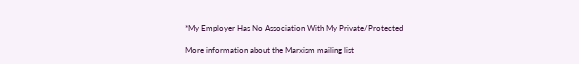*My Employer Has No Association With My Private/Protected

More information about the Marxism mailing list